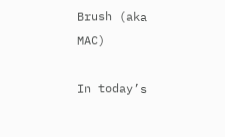Brush (aka MAC)

In today’s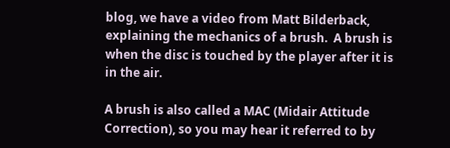blog, we have a video from Matt Bilderback, explaining the mechanics of a brush.  A brush is when the disc is touched by the player after it is in the air.

A brush is also called a MAC (Midair Attitude Correction), so you may hear it referred to by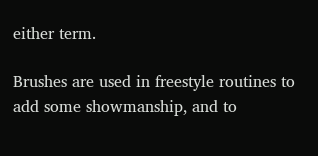either term.

Brushes are used in freestyle routines to add some showmanship, and to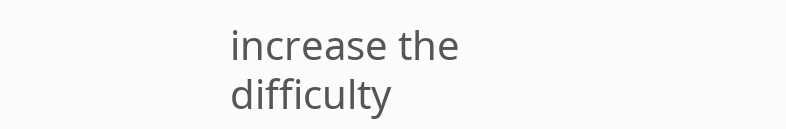increase the difficulty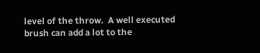level of the throw.  A well executed brush can add a lot to the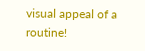visual appeal of a routine!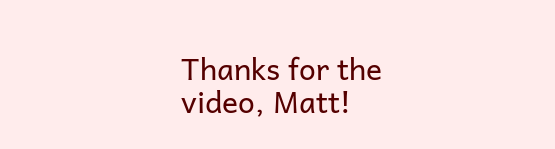Thanks for the video, Matt!